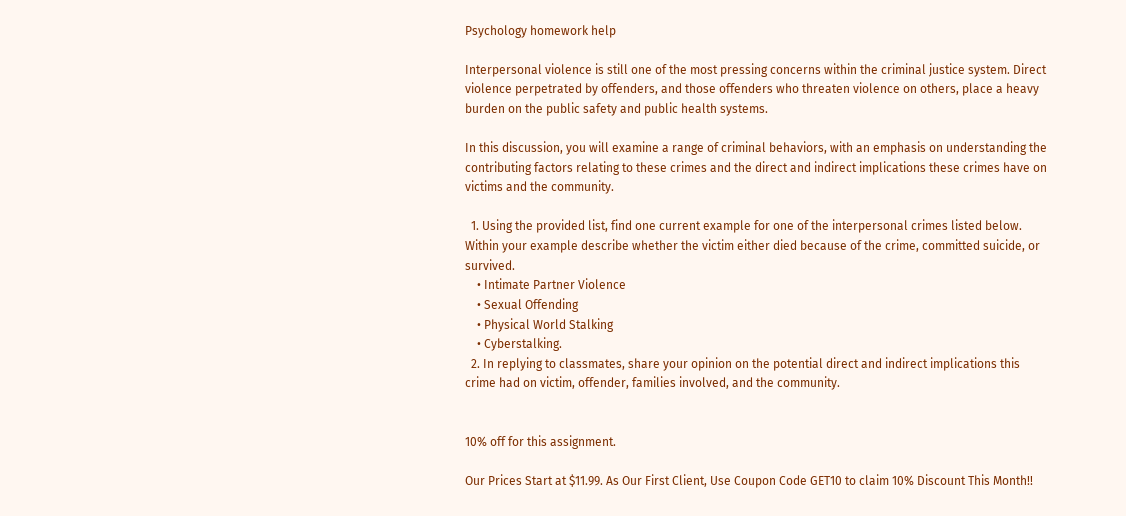Psychology homework help

Interpersonal violence is still one of the most pressing concerns within the criminal justice system. Direct violence perpetrated by offenders, and those offenders who threaten violence on others, place a heavy burden on the public safety and public health systems.

In this discussion, you will examine a range of criminal behaviors, with an emphasis on understanding the contributing factors relating to these crimes and the direct and indirect implications these crimes have on victims and the community.

  1. Using the provided list, find one current example for one of the interpersonal crimes listed below.  Within your example describe whether the victim either died because of the crime, committed suicide, or survived.
    • Intimate Partner Violence
    • Sexual Offending
    • Physical World Stalking
    • Cyberstalking.
  2. In replying to classmates, share your opinion on the potential direct and indirect implications this crime had on victim, offender, families involved, and the community.


10% off for this assignment.

Our Prices Start at $11.99. As Our First Client, Use Coupon Code GET10 to claim 10% Discount This Month!!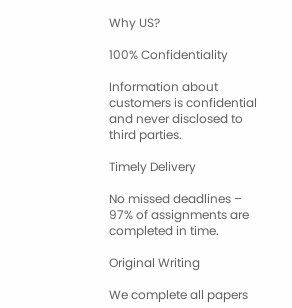Why US?

100% Confidentiality

Information about customers is confidential and never disclosed to third parties.

Timely Delivery

No missed deadlines – 97% of assignments are completed in time.

Original Writing

We complete all papers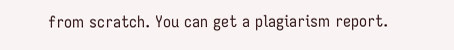from scratch. You can get a plagiarism report.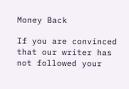Money Back

If you are convinced that our writer has not followed your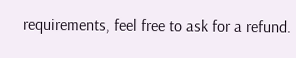requirements, feel free to ask for a refund.